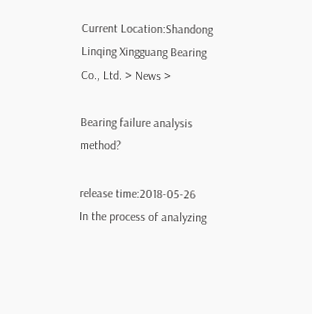Current Location:Shandong Linqing Xingguang Bearing Co., Ltd. > News >

Bearing failure analysis method?

release time:2018-05-26
In the process of analyzing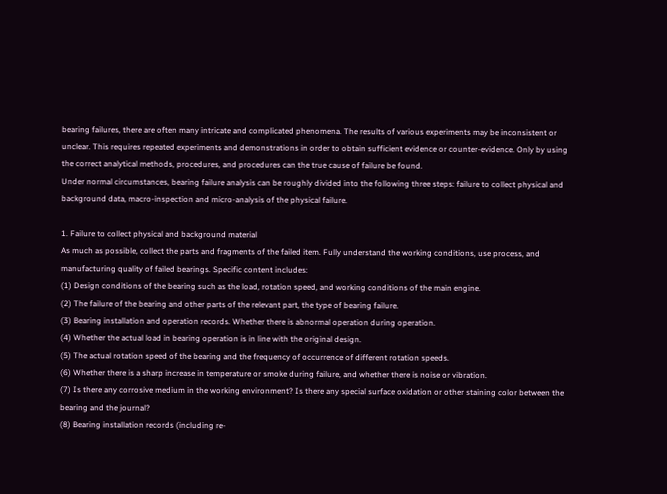bearing failures, there are often many intricate and complicated phenomena. The results of various experiments may be inconsistent or unclear. This requires repeated experiments and demonstrations in order to obtain sufficient evidence or counter-evidence. Only by using the correct analytical methods, procedures, and procedures can the true cause of failure be found.
Under normal circumstances, bearing failure analysis can be roughly divided into the following three steps: failure to collect physical and background data, macro-inspection and micro-analysis of the physical failure.

1. Failure to collect physical and background material
As much as possible, collect the parts and fragments of the failed item. Fully understand the working conditions, use process, and manufacturing quality of failed bearings. Specific content includes:
(1) Design conditions of the bearing such as the load, rotation speed, and working conditions of the main engine.
(2) The failure of the bearing and other parts of the relevant part, the type of bearing failure.
(3) Bearing installation and operation records. Whether there is abnormal operation during operation.
(4) Whether the actual load in bearing operation is in line with the original design.
(5) The actual rotation speed of the bearing and the frequency of occurrence of different rotation speeds.
(6) Whether there is a sharp increase in temperature or smoke during failure, and whether there is noise or vibration.
(7) Is there any corrosive medium in the working environment? Is there any special surface oxidation or other staining color between the bearing and the journal?
(8) Bearing installation records (including re-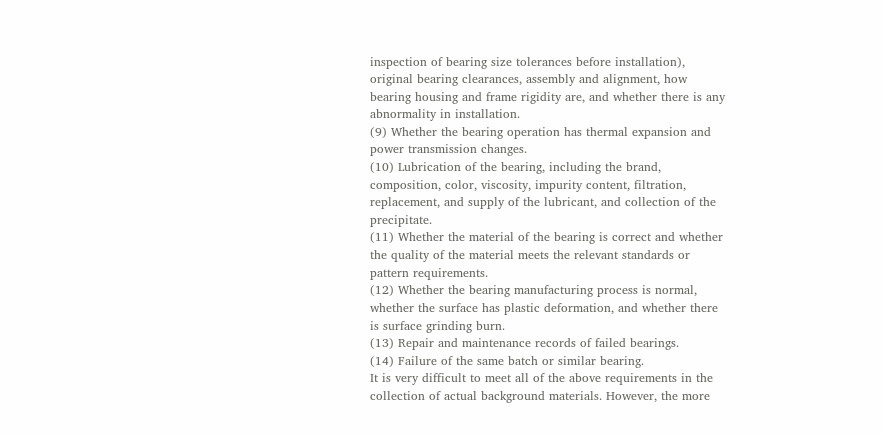inspection of bearing size tolerances before installation), original bearing clearances, assembly and alignment, how bearing housing and frame rigidity are, and whether there is any abnormality in installation.
(9) Whether the bearing operation has thermal expansion and power transmission changes.
(10) Lubrication of the bearing, including the brand, composition, color, viscosity, impurity content, filtration, replacement, and supply of the lubricant, and collection of the precipitate.
(11) Whether the material of the bearing is correct and whether the quality of the material meets the relevant standards or pattern requirements.
(12) Whether the bearing manufacturing process is normal, whether the surface has plastic deformation, and whether there is surface grinding burn.
(13) Repair and maintenance records of failed bearings.
(14) Failure of the same batch or similar bearing.
It is very difficult to meet all of the above requirements in the collection of actual background materials. However, the more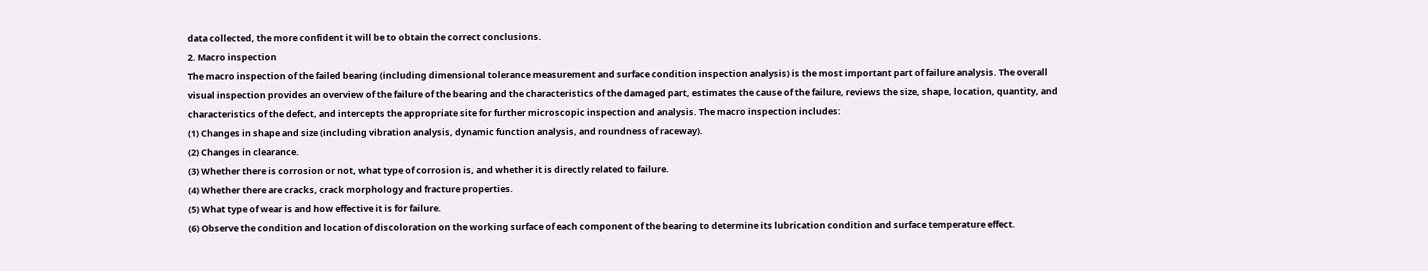data collected, the more confident it will be to obtain the correct conclusions.
2. Macro inspection
The macro inspection of the failed bearing (including dimensional tolerance measurement and surface condition inspection analysis) is the most important part of failure analysis. The overall visual inspection provides an overview of the failure of the bearing and the characteristics of the damaged part, estimates the cause of the failure, reviews the size, shape, location, quantity, and characteristics of the defect, and intercepts the appropriate site for further microscopic inspection and analysis. The macro inspection includes:
(1) Changes in shape and size (including vibration analysis, dynamic function analysis, and roundness of raceway).
(2) Changes in clearance.
(3) Whether there is corrosion or not, what type of corrosion is, and whether it is directly related to failure.
(4) Whether there are cracks, crack morphology and fracture properties.
(5) What type of wear is and how effective it is for failure.
(6) Observe the condition and location of discoloration on the working surface of each component of the bearing to determine its lubrication condition and surface temperature effect.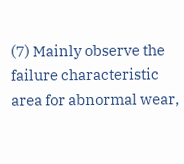(7) Mainly observe the failure characteristic area for abnormal wear,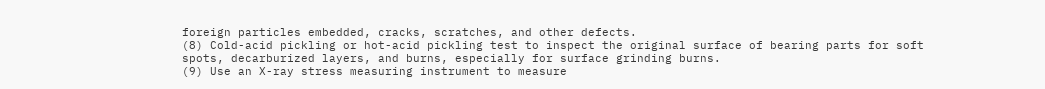foreign particles embedded, cracks, scratches, and other defects.
(8) Cold-acid pickling or hot-acid pickling test to inspect the original surface of bearing parts for soft spots, decarburized layers, and burns, especially for surface grinding burns.
(9) Use an X-ray stress measuring instrument to measure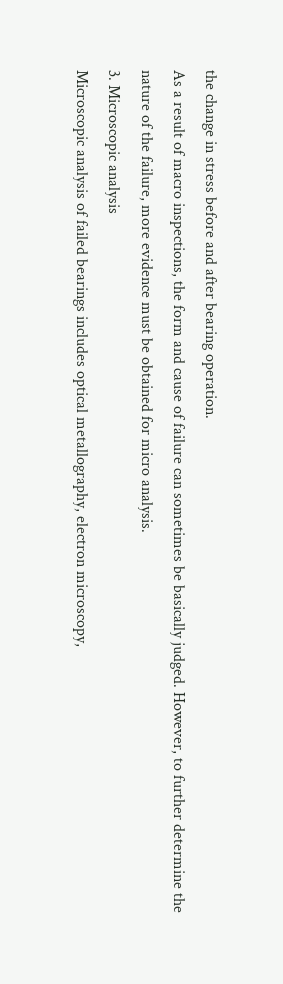the change in stress before and after bearing operation.
As a result of macro inspections, the form and cause of failure can sometimes be basically judged. However, to further determine the nature of the failure, more evidence must be obtained for micro analysis.
3. Microscopic analysis
Microscopic analysis of failed bearings includes optical metallography, electron microscopy,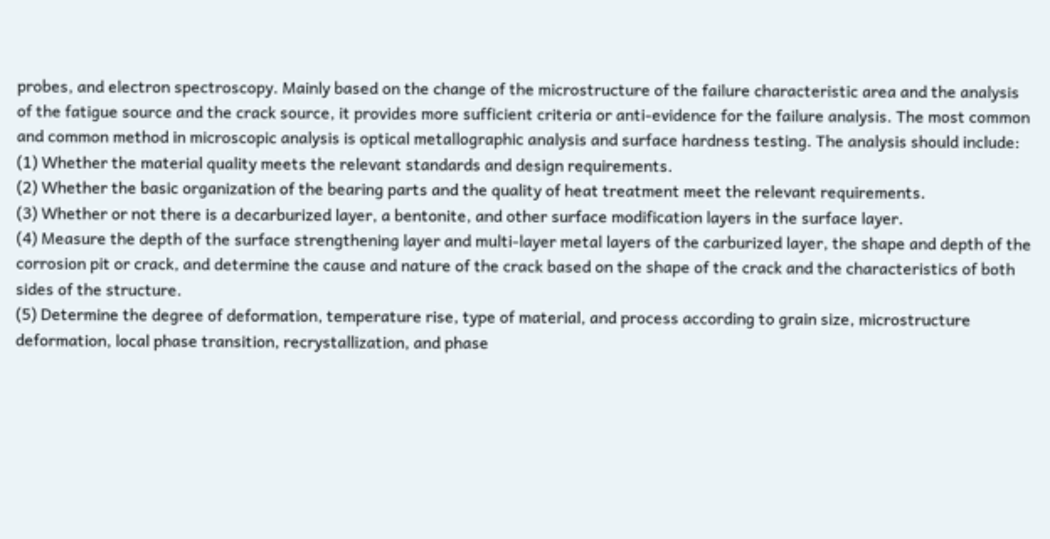probes, and electron spectroscopy. Mainly based on the change of the microstructure of the failure characteristic area and the analysis of the fatigue source and the crack source, it provides more sufficient criteria or anti-evidence for the failure analysis. The most common and common method in microscopic analysis is optical metallographic analysis and surface hardness testing. The analysis should include:
(1) Whether the material quality meets the relevant standards and design requirements.
(2) Whether the basic organization of the bearing parts and the quality of heat treatment meet the relevant requirements.
(3) Whether or not there is a decarburized layer, a bentonite, and other surface modification layers in the surface layer.
(4) Measure the depth of the surface strengthening layer and multi-layer metal layers of the carburized layer, the shape and depth of the corrosion pit or crack, and determine the cause and nature of the crack based on the shape of the crack and the characteristics of both sides of the structure.
(5) Determine the degree of deformation, temperature rise, type of material, and process according to grain size, microstructure deformation, local phase transition, recrystallization, and phase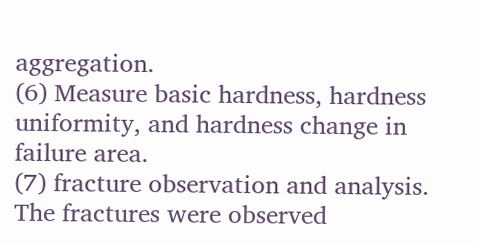aggregation.
(6) Measure basic hardness, hardness uniformity, and hardness change in failure area.
(7) fracture observation and analysis. The fractures were observed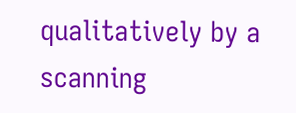qualitatively by a scanning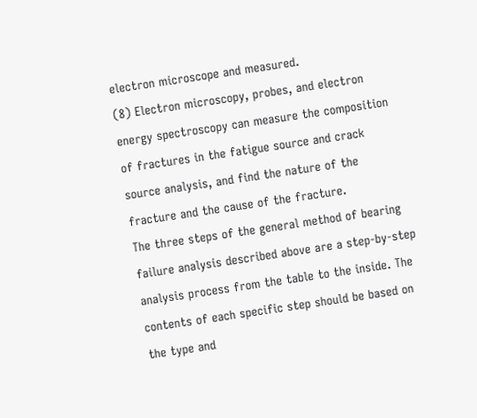electron microscope and measured.
(8) Electron microscopy, probes, and electron energy spectroscopy can measure the composition of fractures in the fatigue source and crack source analysis, and find the nature of the fracture and the cause of the fracture.
The three steps of the general method of bearing failure analysis described above are a step-by-step analysis process from the table to the inside. The contents of each specific step should be based on the type and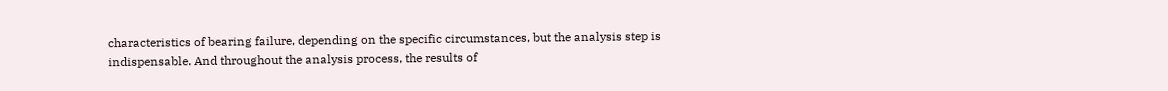characteristics of bearing failure, depending on the specific circumstances, but the analysis step is indispensable. And throughout the analysis process, the results of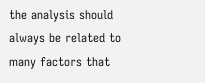the analysis should always be related to many factors that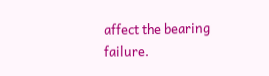affect the bearing failure.